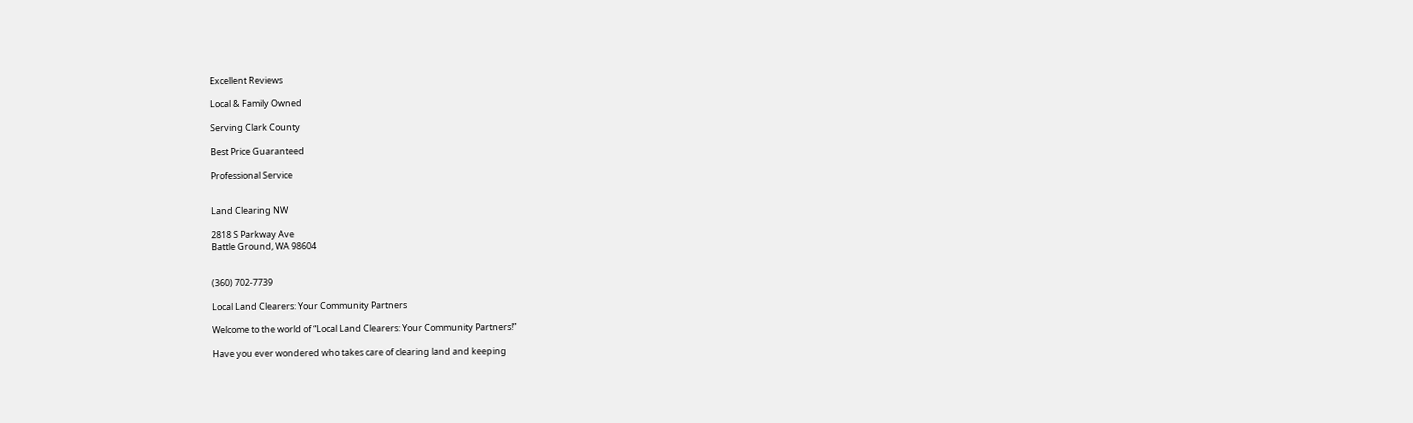Excellent Reviews

Local & Family Owned

Serving Clark County

Best Price Guaranteed

Professional Service


Land Clearing NW

2818 S Parkway Ave
Battle Ground, WA 98604


(360) 702-7739

Local Land Clearers: Your Community Partners

Welcome to the world of “Local Land Clearers: Your Community Partners!”

Have you ever wondered who takes care of clearing land and keeping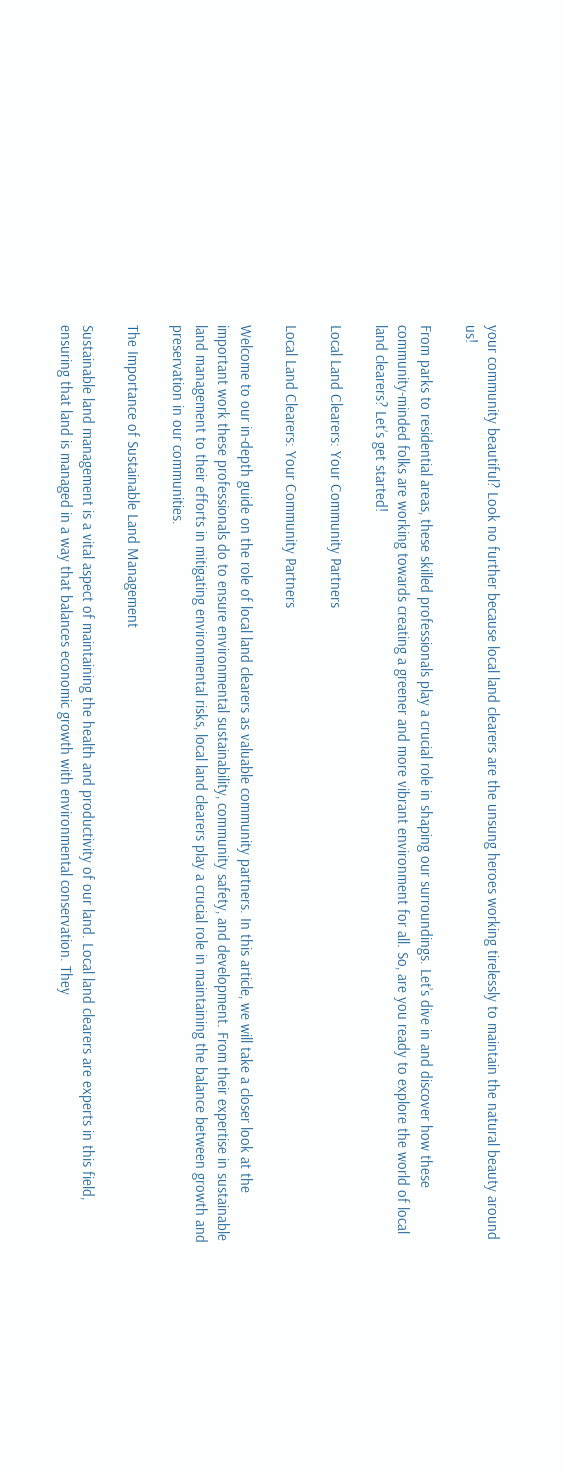your community beautiful? Look no further because local land clearers are the unsung heroes working tirelessly to maintain the natural beauty around us!

From parks to residential areas, these skilled professionals play a crucial role in shaping our surroundings. Let’s dive in and discover how these community-minded folks are working towards creating a greener and more vibrant environment for all. So, are you ready to explore the world of local land clearers? Let’s get started!

Local Land Clearers: Your Community Partners

Local Land Clearers: Your Community Partners

Welcome to our in-depth guide on the role of local land clearers as valuable community partners. In this article, we will take a closer look at the important work these professionals do to ensure environmental sustainability, community safety, and development. From their expertise in sustainable land management to their efforts in mitigating environmental risks, local land clearers play a crucial role in maintaining the balance between growth and preservation in our communities.

The Importance of Sustainable Land Management

Sustainable land management is a vital aspect of maintaining the health and productivity of our land. Local land clearers are experts in this field, ensuring that land is managed in a way that balances economic growth with environmental conservation. They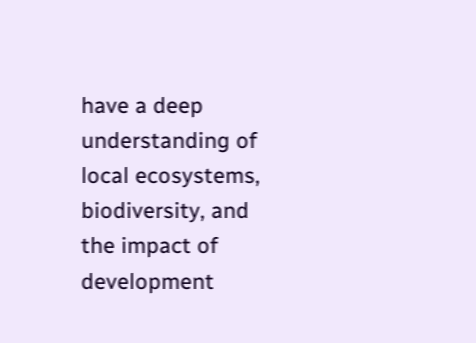have a deep understanding of local ecosystems, biodiversity, and the impact of development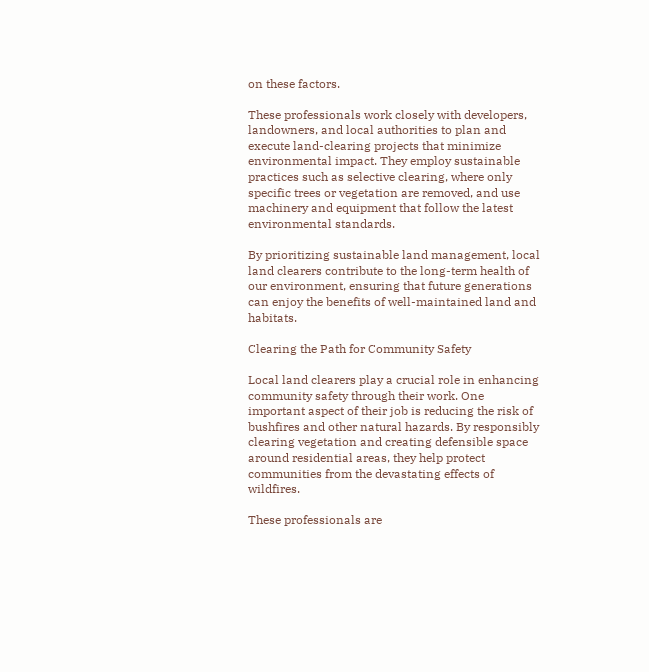on these factors.

These professionals work closely with developers, landowners, and local authorities to plan and execute land-clearing projects that minimize environmental impact. They employ sustainable practices such as selective clearing, where only specific trees or vegetation are removed, and use machinery and equipment that follow the latest environmental standards.

By prioritizing sustainable land management, local land clearers contribute to the long-term health of our environment, ensuring that future generations can enjoy the benefits of well-maintained land and habitats.

Clearing the Path for Community Safety

Local land clearers play a crucial role in enhancing community safety through their work. One important aspect of their job is reducing the risk of bushfires and other natural hazards. By responsibly clearing vegetation and creating defensible space around residential areas, they help protect communities from the devastating effects of wildfires.

These professionals are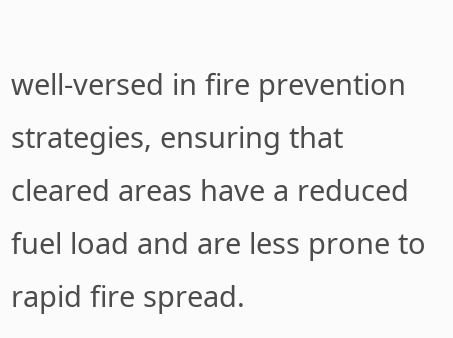well-versed in fire prevention strategies, ensuring that cleared areas have a reduced fuel load and are less prone to rapid fire spread.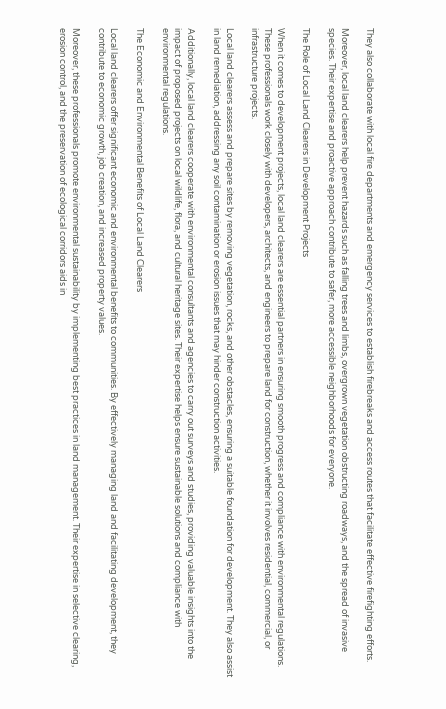They also collaborate with local fire departments and emergency services to establish firebreaks and access routes that facilitate effective firefighting efforts.

Moreover, local land clearers help prevent hazards such as falling trees and limbs, overgrown vegetation obstructing roadways, and the spread of invasive species. Their expertise and proactive approach contribute to safer, more accessible neighborhoods for everyone.

The Role of Local Land Clearers in Development Projects

When it comes to development projects, local land clearers are essential partners in ensuring smooth progress and compliance with environmental regulations. These professionals work closely with developers, architects, and engineers to prepare land for construction, whether it involves residential, commercial, or infrastructure projects.

Local land clearers assess and prepare sites by removing vegetation, rocks, and other obstacles, ensuring a suitable foundation for development. They also assist in land remediation, addressing any soil contamination or erosion issues that may hinder construction activities.

Additionally, local land clearers cooperate with environmental consultants and agencies to carry out surveys and studies, providing valuable insights into the impact of proposed projects on local wildlife, flora, and cultural heritage sites. Their expertise helps ensure sustainable solutions and compliance with environmental regulations.

The Economic and Environmental Benefits of Local Land Clearers

Local land clearers offer significant economic and environmental benefits to communities. By effectively managing land and facilitating development, they contribute to economic growth, job creation, and increased property values.

Moreover, these professionals promote environmental sustainability by implementing best practices in land management. Their expertise in selective clearing, erosion control, and the preservation of ecological corridors aids in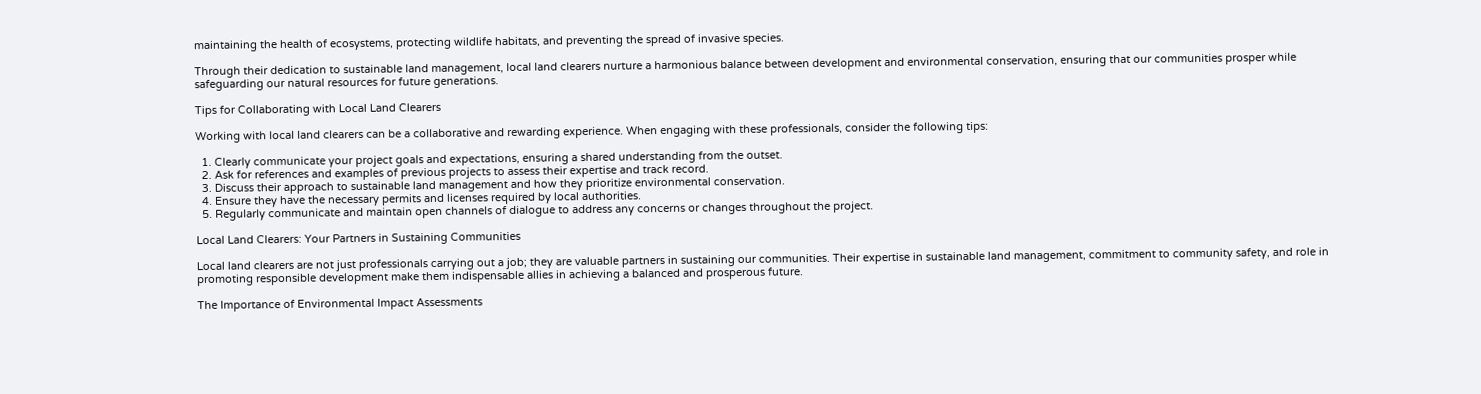maintaining the health of ecosystems, protecting wildlife habitats, and preventing the spread of invasive species.

Through their dedication to sustainable land management, local land clearers nurture a harmonious balance between development and environmental conservation, ensuring that our communities prosper while safeguarding our natural resources for future generations.

Tips for Collaborating with Local Land Clearers

Working with local land clearers can be a collaborative and rewarding experience. When engaging with these professionals, consider the following tips:

  1. Clearly communicate your project goals and expectations, ensuring a shared understanding from the outset.
  2. Ask for references and examples of previous projects to assess their expertise and track record.
  3. Discuss their approach to sustainable land management and how they prioritize environmental conservation.
  4. Ensure they have the necessary permits and licenses required by local authorities.
  5. Regularly communicate and maintain open channels of dialogue to address any concerns or changes throughout the project.

Local Land Clearers: Your Partners in Sustaining Communities

Local land clearers are not just professionals carrying out a job; they are valuable partners in sustaining our communities. Their expertise in sustainable land management, commitment to community safety, and role in promoting responsible development make them indispensable allies in achieving a balanced and prosperous future.

The Importance of Environmental Impact Assessments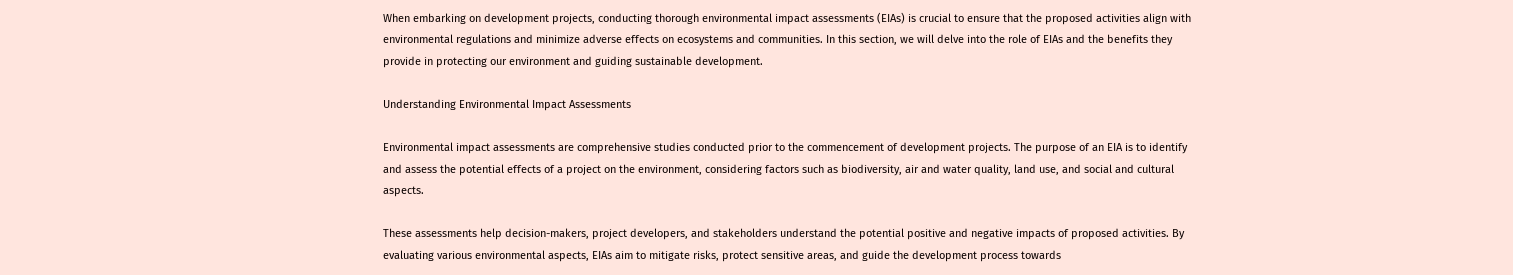When embarking on development projects, conducting thorough environmental impact assessments (EIAs) is crucial to ensure that the proposed activities align with environmental regulations and minimize adverse effects on ecosystems and communities. In this section, we will delve into the role of EIAs and the benefits they provide in protecting our environment and guiding sustainable development.

Understanding Environmental Impact Assessments

Environmental impact assessments are comprehensive studies conducted prior to the commencement of development projects. The purpose of an EIA is to identify and assess the potential effects of a project on the environment, considering factors such as biodiversity, air and water quality, land use, and social and cultural aspects.

These assessments help decision-makers, project developers, and stakeholders understand the potential positive and negative impacts of proposed activities. By evaluating various environmental aspects, EIAs aim to mitigate risks, protect sensitive areas, and guide the development process towards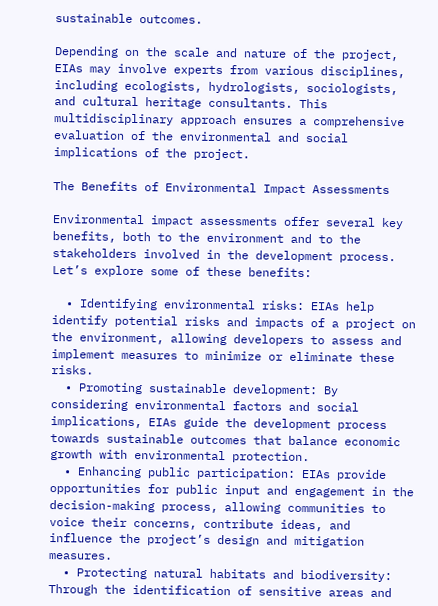sustainable outcomes.

Depending on the scale and nature of the project, EIAs may involve experts from various disciplines, including ecologists, hydrologists, sociologists, and cultural heritage consultants. This multidisciplinary approach ensures a comprehensive evaluation of the environmental and social implications of the project.

The Benefits of Environmental Impact Assessments

Environmental impact assessments offer several key benefits, both to the environment and to the stakeholders involved in the development process. Let’s explore some of these benefits:

  • Identifying environmental risks: EIAs help identify potential risks and impacts of a project on the environment, allowing developers to assess and implement measures to minimize or eliminate these risks.
  • Promoting sustainable development: By considering environmental factors and social implications, EIAs guide the development process towards sustainable outcomes that balance economic growth with environmental protection.
  • Enhancing public participation: EIAs provide opportunities for public input and engagement in the decision-making process, allowing communities to voice their concerns, contribute ideas, and influence the project’s design and mitigation measures.
  • Protecting natural habitats and biodiversity: Through the identification of sensitive areas and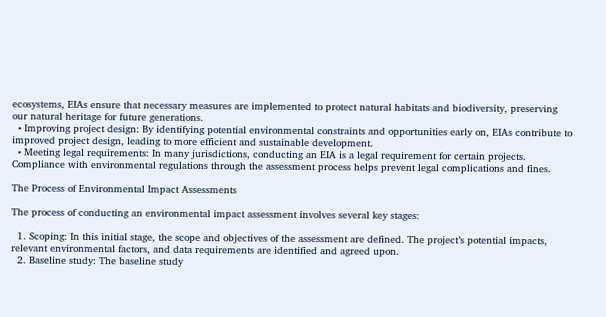ecosystems, EIAs ensure that necessary measures are implemented to protect natural habitats and biodiversity, preserving our natural heritage for future generations.
  • Improving project design: By identifying potential environmental constraints and opportunities early on, EIAs contribute to improved project design, leading to more efficient and sustainable development.
  • Meeting legal requirements: In many jurisdictions, conducting an EIA is a legal requirement for certain projects. Compliance with environmental regulations through the assessment process helps prevent legal complications and fines.

The Process of Environmental Impact Assessments

The process of conducting an environmental impact assessment involves several key stages:

  1. Scoping: In this initial stage, the scope and objectives of the assessment are defined. The project’s potential impacts, relevant environmental factors, and data requirements are identified and agreed upon.
  2. Baseline study: The baseline study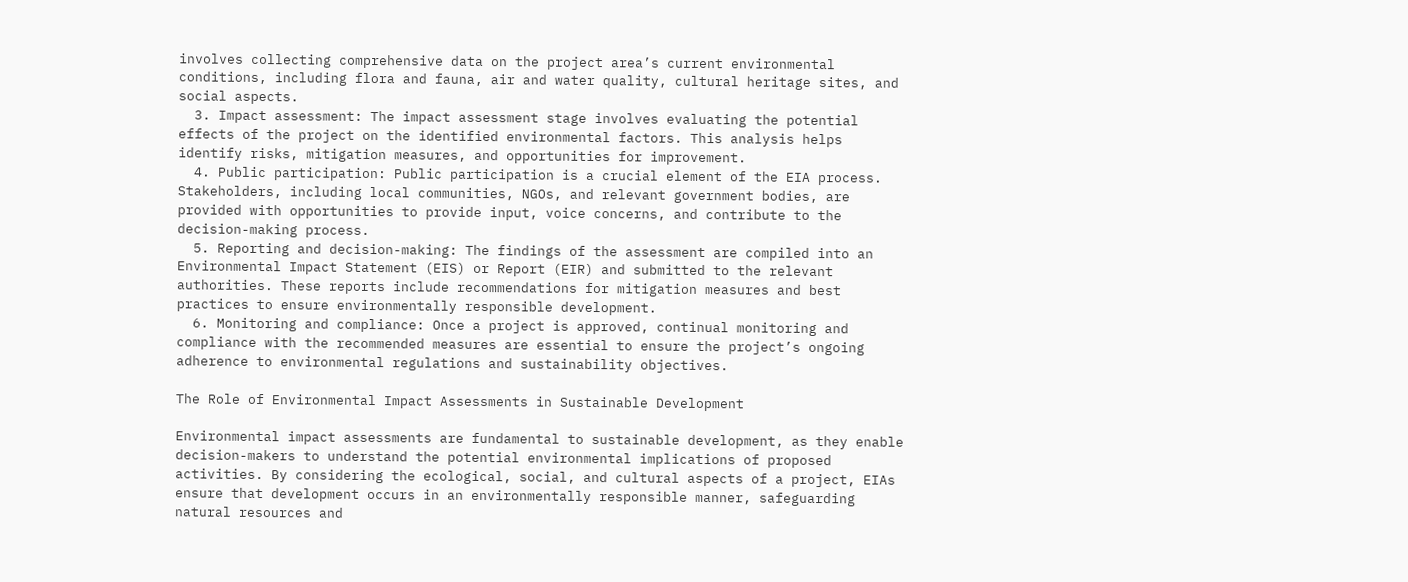involves collecting comprehensive data on the project area’s current environmental conditions, including flora and fauna, air and water quality, cultural heritage sites, and social aspects.
  3. Impact assessment: The impact assessment stage involves evaluating the potential effects of the project on the identified environmental factors. This analysis helps identify risks, mitigation measures, and opportunities for improvement.
  4. Public participation: Public participation is a crucial element of the EIA process. Stakeholders, including local communities, NGOs, and relevant government bodies, are provided with opportunities to provide input, voice concerns, and contribute to the decision-making process.
  5. Reporting and decision-making: The findings of the assessment are compiled into an Environmental Impact Statement (EIS) or Report (EIR) and submitted to the relevant authorities. These reports include recommendations for mitigation measures and best practices to ensure environmentally responsible development.
  6. Monitoring and compliance: Once a project is approved, continual monitoring and compliance with the recommended measures are essential to ensure the project’s ongoing adherence to environmental regulations and sustainability objectives.

The Role of Environmental Impact Assessments in Sustainable Development

Environmental impact assessments are fundamental to sustainable development, as they enable decision-makers to understand the potential environmental implications of proposed activities. By considering the ecological, social, and cultural aspects of a project, EIAs ensure that development occurs in an environmentally responsible manner, safeguarding natural resources and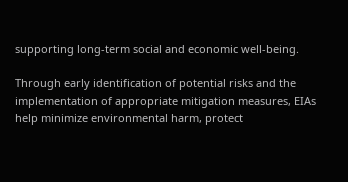supporting long-term social and economic well-being.

Through early identification of potential risks and the implementation of appropriate mitigation measures, EIAs help minimize environmental harm, protect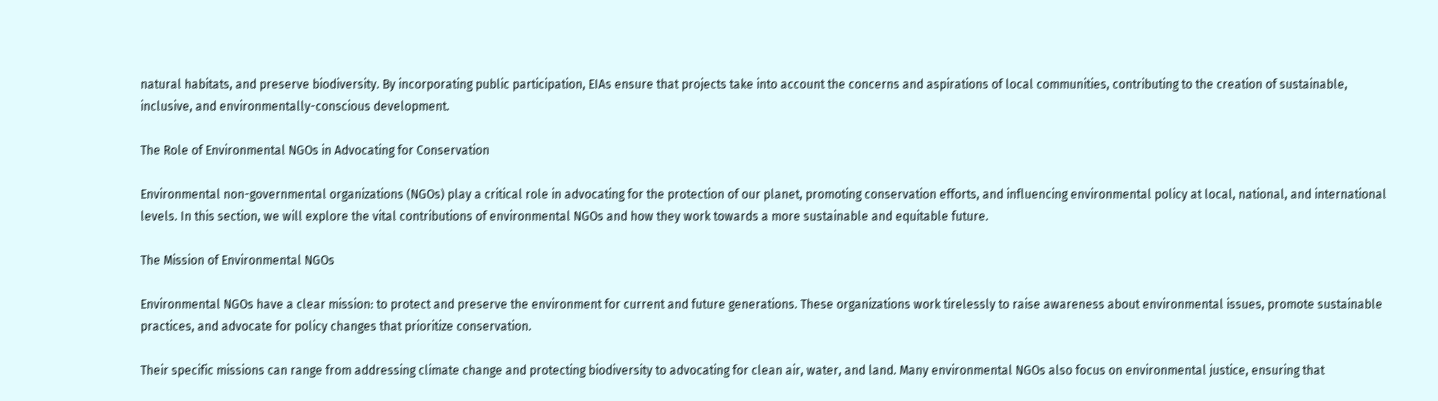natural habitats, and preserve biodiversity. By incorporating public participation, EIAs ensure that projects take into account the concerns and aspirations of local communities, contributing to the creation of sustainable, inclusive, and environmentally-conscious development.

The Role of Environmental NGOs in Advocating for Conservation

Environmental non-governmental organizations (NGOs) play a critical role in advocating for the protection of our planet, promoting conservation efforts, and influencing environmental policy at local, national, and international levels. In this section, we will explore the vital contributions of environmental NGOs and how they work towards a more sustainable and equitable future.

The Mission of Environmental NGOs

Environmental NGOs have a clear mission: to protect and preserve the environment for current and future generations. These organizations work tirelessly to raise awareness about environmental issues, promote sustainable practices, and advocate for policy changes that prioritize conservation.

Their specific missions can range from addressing climate change and protecting biodiversity to advocating for clean air, water, and land. Many environmental NGOs also focus on environmental justice, ensuring that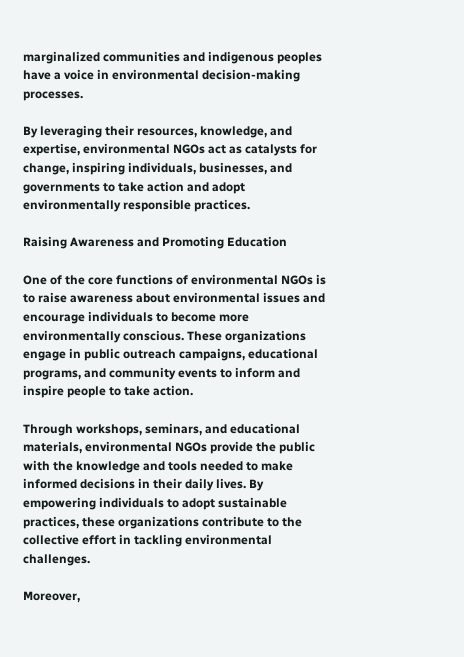marginalized communities and indigenous peoples have a voice in environmental decision-making processes.

By leveraging their resources, knowledge, and expertise, environmental NGOs act as catalysts for change, inspiring individuals, businesses, and governments to take action and adopt environmentally responsible practices.

Raising Awareness and Promoting Education

One of the core functions of environmental NGOs is to raise awareness about environmental issues and encourage individuals to become more environmentally conscious. These organizations engage in public outreach campaigns, educational programs, and community events to inform and inspire people to take action.

Through workshops, seminars, and educational materials, environmental NGOs provide the public with the knowledge and tools needed to make informed decisions in their daily lives. By empowering individuals to adopt sustainable practices, these organizations contribute to the collective effort in tackling environmental challenges.

Moreover,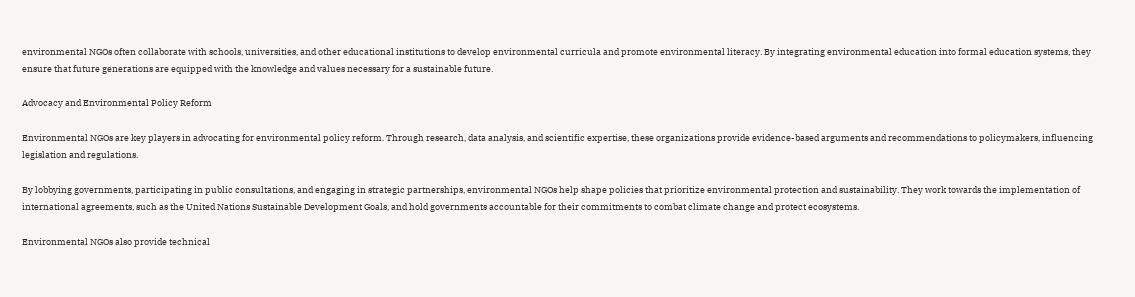environmental NGOs often collaborate with schools, universities, and other educational institutions to develop environmental curricula and promote environmental literacy. By integrating environmental education into formal education systems, they ensure that future generations are equipped with the knowledge and values necessary for a sustainable future.

Advocacy and Environmental Policy Reform

Environmental NGOs are key players in advocating for environmental policy reform. Through research, data analysis, and scientific expertise, these organizations provide evidence-based arguments and recommendations to policymakers, influencing legislation and regulations.

By lobbying governments, participating in public consultations, and engaging in strategic partnerships, environmental NGOs help shape policies that prioritize environmental protection and sustainability. They work towards the implementation of international agreements, such as the United Nations Sustainable Development Goals, and hold governments accountable for their commitments to combat climate change and protect ecosystems.

Environmental NGOs also provide technical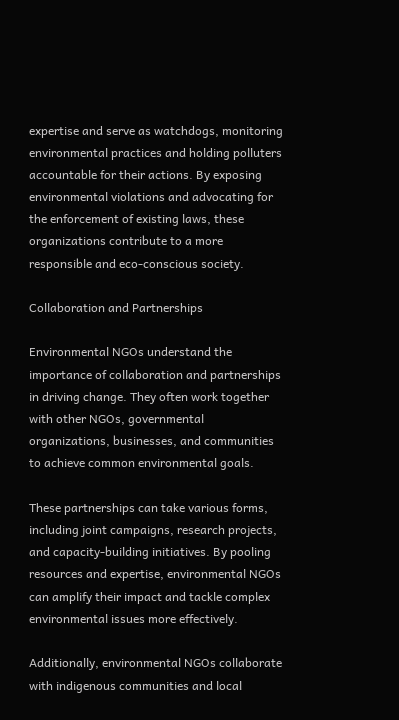expertise and serve as watchdogs, monitoring environmental practices and holding polluters accountable for their actions. By exposing environmental violations and advocating for the enforcement of existing laws, these organizations contribute to a more responsible and eco-conscious society.

Collaboration and Partnerships

Environmental NGOs understand the importance of collaboration and partnerships in driving change. They often work together with other NGOs, governmental organizations, businesses, and communities to achieve common environmental goals.

These partnerships can take various forms, including joint campaigns, research projects, and capacity-building initiatives. By pooling resources and expertise, environmental NGOs can amplify their impact and tackle complex environmental issues more effectively.

Additionally, environmental NGOs collaborate with indigenous communities and local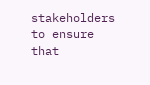stakeholders to ensure that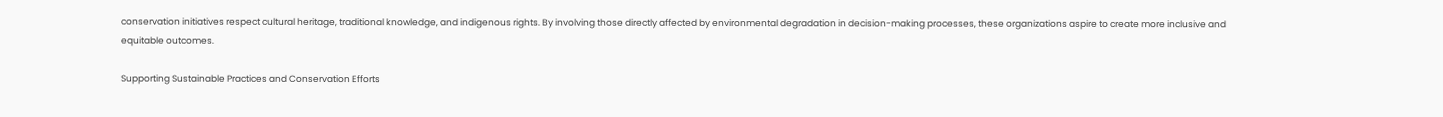conservation initiatives respect cultural heritage, traditional knowledge, and indigenous rights. By involving those directly affected by environmental degradation in decision-making processes, these organizations aspire to create more inclusive and equitable outcomes.

Supporting Sustainable Practices and Conservation Efforts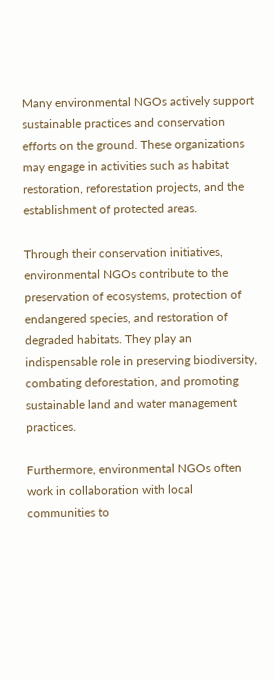Many environmental NGOs actively support sustainable practices and conservation efforts on the ground. These organizations may engage in activities such as habitat restoration, reforestation projects, and the establishment of protected areas.

Through their conservation initiatives, environmental NGOs contribute to the preservation of ecosystems, protection of endangered species, and restoration of degraded habitats. They play an indispensable role in preserving biodiversity, combating deforestation, and promoting sustainable land and water management practices.

Furthermore, environmental NGOs often work in collaboration with local communities to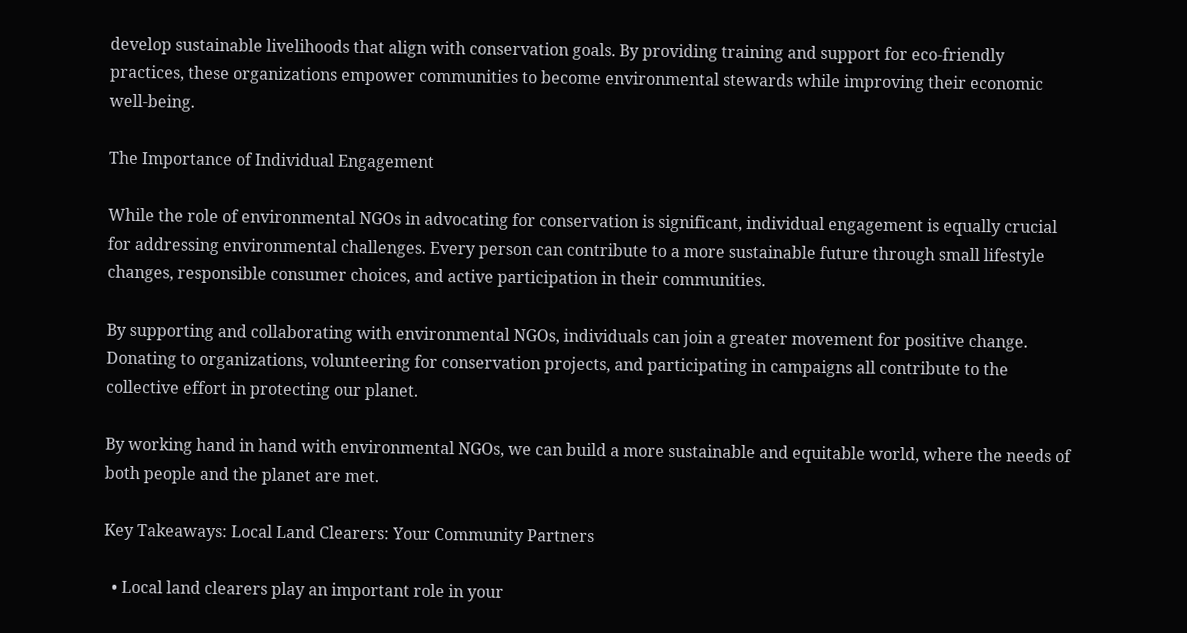develop sustainable livelihoods that align with conservation goals. By providing training and support for eco-friendly practices, these organizations empower communities to become environmental stewards while improving their economic well-being.

The Importance of Individual Engagement

While the role of environmental NGOs in advocating for conservation is significant, individual engagement is equally crucial for addressing environmental challenges. Every person can contribute to a more sustainable future through small lifestyle changes, responsible consumer choices, and active participation in their communities.

By supporting and collaborating with environmental NGOs, individuals can join a greater movement for positive change. Donating to organizations, volunteering for conservation projects, and participating in campaigns all contribute to the collective effort in protecting our planet.

By working hand in hand with environmental NGOs, we can build a more sustainable and equitable world, where the needs of both people and the planet are met.

Key Takeaways: Local Land Clearers: Your Community Partners

  • Local land clearers play an important role in your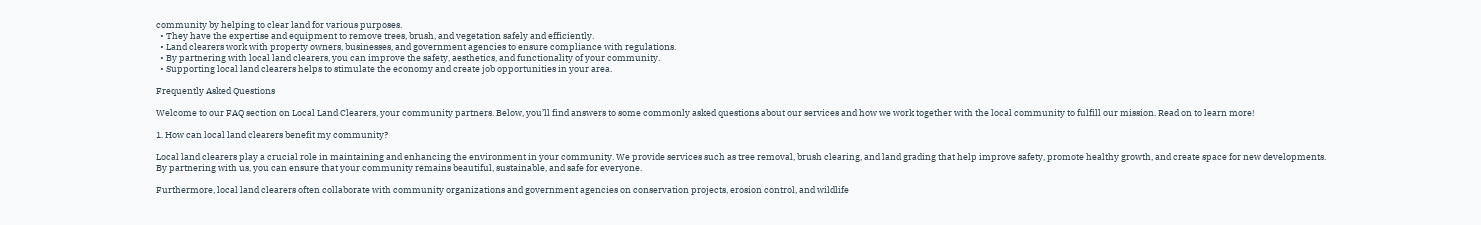community by helping to clear land for various purposes.
  • They have the expertise and equipment to remove trees, brush, and vegetation safely and efficiently.
  • Land clearers work with property owners, businesses, and government agencies to ensure compliance with regulations.
  • By partnering with local land clearers, you can improve the safety, aesthetics, and functionality of your community.
  • Supporting local land clearers helps to stimulate the economy and create job opportunities in your area.

Frequently Asked Questions

Welcome to our FAQ section on Local Land Clearers, your community partners. Below, you’ll find answers to some commonly asked questions about our services and how we work together with the local community to fulfill our mission. Read on to learn more!

1. How can local land clearers benefit my community?

Local land clearers play a crucial role in maintaining and enhancing the environment in your community. We provide services such as tree removal, brush clearing, and land grading that help improve safety, promote healthy growth, and create space for new developments. By partnering with us, you can ensure that your community remains beautiful, sustainable, and safe for everyone.

Furthermore, local land clearers often collaborate with community organizations and government agencies on conservation projects, erosion control, and wildlife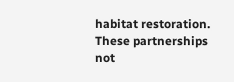habitat restoration. These partnerships not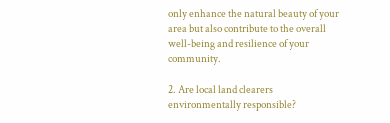only enhance the natural beauty of your area but also contribute to the overall well-being and resilience of your community.

2. Are local land clearers environmentally responsible?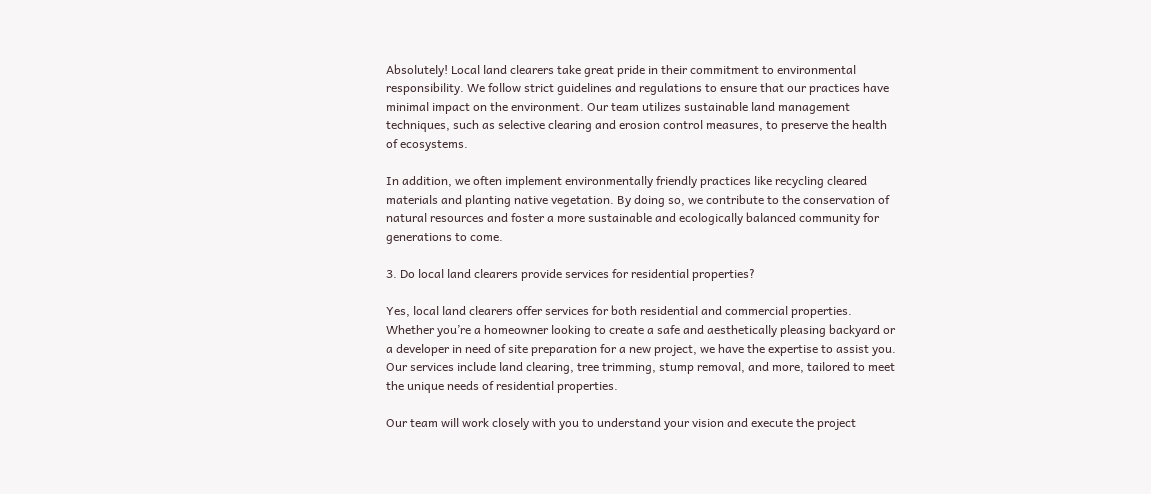Absolutely! Local land clearers take great pride in their commitment to environmental responsibility. We follow strict guidelines and regulations to ensure that our practices have minimal impact on the environment. Our team utilizes sustainable land management techniques, such as selective clearing and erosion control measures, to preserve the health of ecosystems.

In addition, we often implement environmentally friendly practices like recycling cleared materials and planting native vegetation. By doing so, we contribute to the conservation of natural resources and foster a more sustainable and ecologically balanced community for generations to come.

3. Do local land clearers provide services for residential properties?

Yes, local land clearers offer services for both residential and commercial properties. Whether you’re a homeowner looking to create a safe and aesthetically pleasing backyard or a developer in need of site preparation for a new project, we have the expertise to assist you. Our services include land clearing, tree trimming, stump removal, and more, tailored to meet the unique needs of residential properties.

Our team will work closely with you to understand your vision and execute the project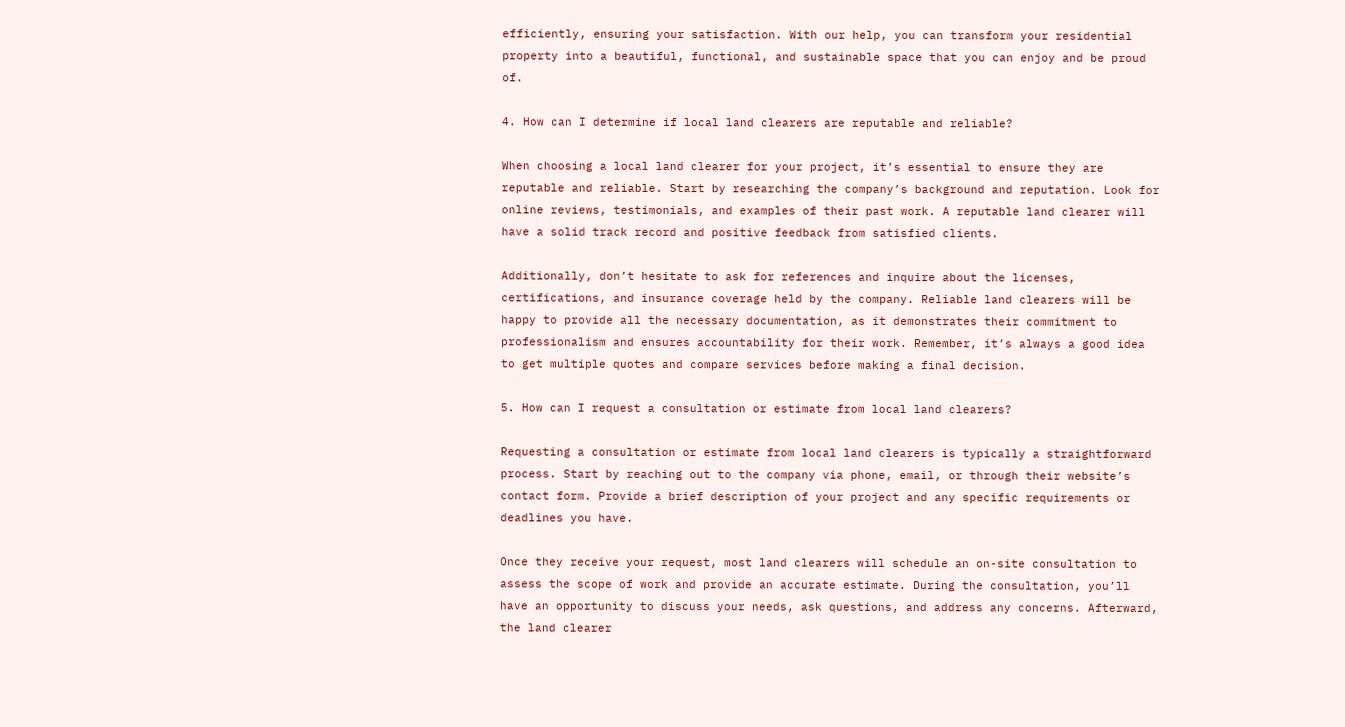efficiently, ensuring your satisfaction. With our help, you can transform your residential property into a beautiful, functional, and sustainable space that you can enjoy and be proud of.

4. How can I determine if local land clearers are reputable and reliable?

When choosing a local land clearer for your project, it’s essential to ensure they are reputable and reliable. Start by researching the company’s background and reputation. Look for online reviews, testimonials, and examples of their past work. A reputable land clearer will have a solid track record and positive feedback from satisfied clients.

Additionally, don’t hesitate to ask for references and inquire about the licenses, certifications, and insurance coverage held by the company. Reliable land clearers will be happy to provide all the necessary documentation, as it demonstrates their commitment to professionalism and ensures accountability for their work. Remember, it’s always a good idea to get multiple quotes and compare services before making a final decision.

5. How can I request a consultation or estimate from local land clearers?

Requesting a consultation or estimate from local land clearers is typically a straightforward process. Start by reaching out to the company via phone, email, or through their website’s contact form. Provide a brief description of your project and any specific requirements or deadlines you have.

Once they receive your request, most land clearers will schedule an on-site consultation to assess the scope of work and provide an accurate estimate. During the consultation, you’ll have an opportunity to discuss your needs, ask questions, and address any concerns. Afterward, the land clearer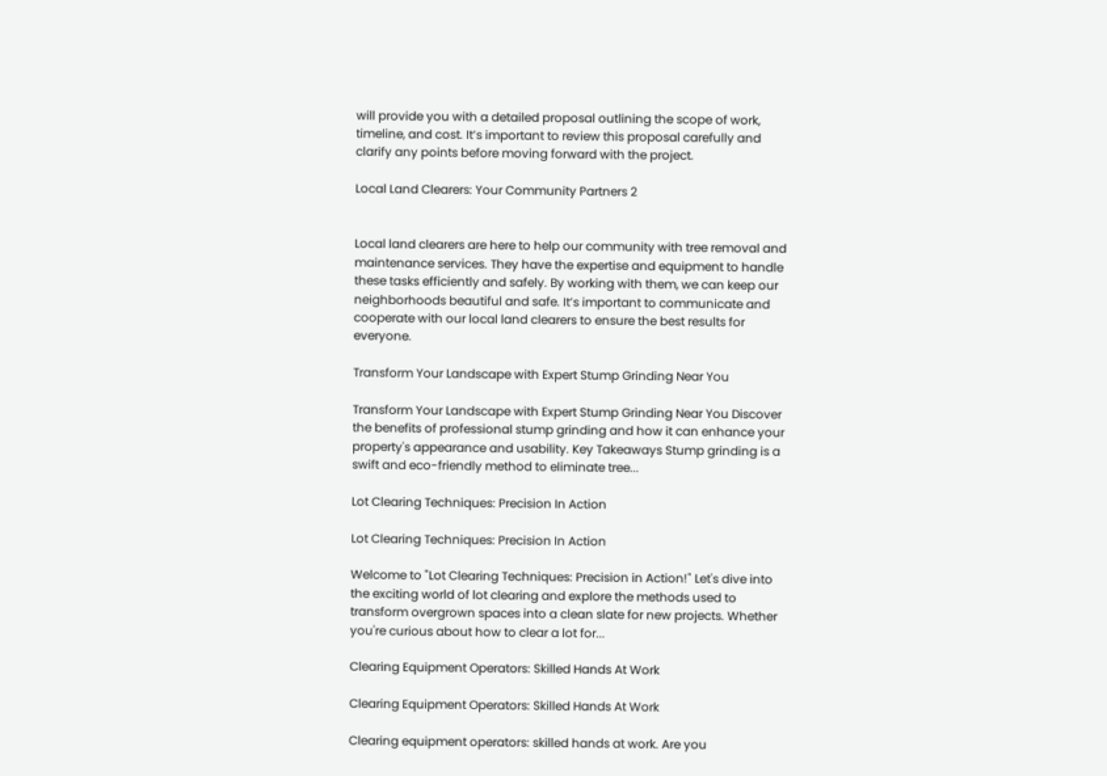will provide you with a detailed proposal outlining the scope of work, timeline, and cost. It’s important to review this proposal carefully and clarify any points before moving forward with the project.

Local Land Clearers: Your Community Partners 2


Local land clearers are here to help our community with tree removal and maintenance services. They have the expertise and equipment to handle these tasks efficiently and safely. By working with them, we can keep our neighborhoods beautiful and safe. It’s important to communicate and cooperate with our local land clearers to ensure the best results for everyone.

Transform Your Landscape with Expert Stump Grinding Near You

Transform Your Landscape with Expert Stump Grinding Near You Discover the benefits of professional stump grinding and how it can enhance your property's appearance and usability. Key Takeaways Stump grinding is a swift and eco-friendly method to eliminate tree...

Lot Clearing Techniques: Precision In Action

Lot Clearing Techniques: Precision In Action

Welcome to "Lot Clearing Techniques: Precision in Action!" Let's dive into the exciting world of lot clearing and explore the methods used to transform overgrown spaces into a clean slate for new projects. Whether you're curious about how to clear a lot for...

Clearing Equipment Operators: Skilled Hands At Work

Clearing Equipment Operators: Skilled Hands At Work

Clearing equipment operators: skilled hands at work. Are you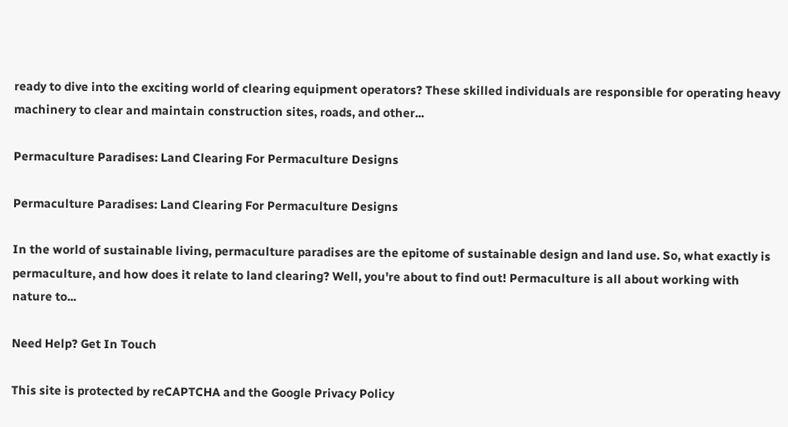ready to dive into the exciting world of clearing equipment operators? These skilled individuals are responsible for operating heavy machinery to clear and maintain construction sites, roads, and other...

Permaculture Paradises: Land Clearing For Permaculture Designs

Permaculture Paradises: Land Clearing For Permaculture Designs

In the world of sustainable living, permaculture paradises are the epitome of sustainable design and land use. So, what exactly is permaculture, and how does it relate to land clearing? Well, you're about to find out! Permaculture is all about working with nature to...

Need Help? Get In Touch

This site is protected by reCAPTCHA and the Google Privacy Policy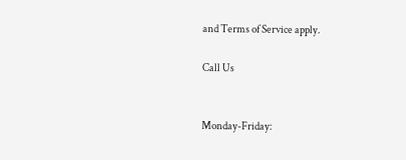and Terms of Service apply.

Call Us


Monday-Friday: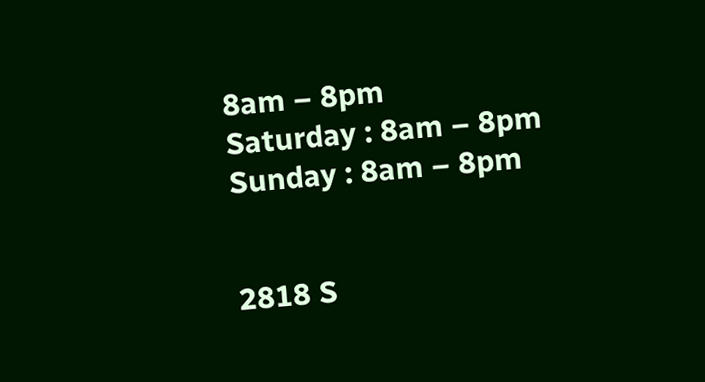8am – 8pm
Saturday : 8am – 8pm
Sunday : 8am – 8pm


2818 S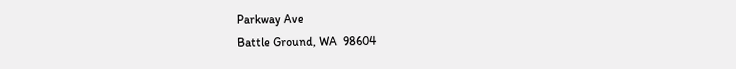Parkway Ave
Battle Ground, WA  98604